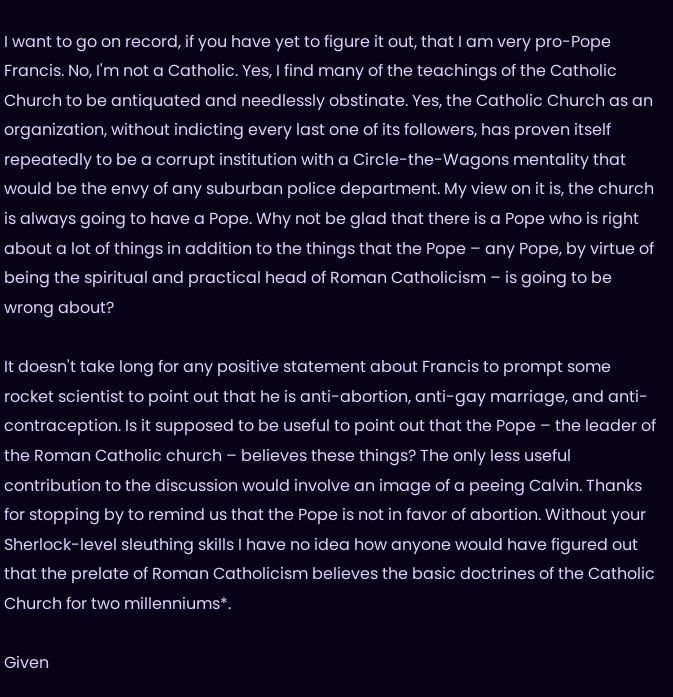I want to go on record, if you have yet to figure it out, that I am very pro-Pope Francis. No, I'm not a Catholic. Yes, I find many of the teachings of the Catholic Church to be antiquated and needlessly obstinate. Yes, the Catholic Church as an organization, without indicting every last one of its followers, has proven itself repeatedly to be a corrupt institution with a Circle-the-Wagons mentality that would be the envy of any suburban police department. My view on it is, the church is always going to have a Pope. Why not be glad that there is a Pope who is right about a lot of things in addition to the things that the Pope – any Pope, by virtue of being the spiritual and practical head of Roman Catholicism – is going to be wrong about?

It doesn't take long for any positive statement about Francis to prompt some rocket scientist to point out that he is anti-abortion, anti-gay marriage, and anti-contraception. Is it supposed to be useful to point out that the Pope – the leader of the Roman Catholic church – believes these things? The only less useful contribution to the discussion would involve an image of a peeing Calvin. Thanks for stopping by to remind us that the Pope is not in favor of abortion. Without your Sherlock-level sleuthing skills I have no idea how anyone would have figured out that the prelate of Roman Catholicism believes the basic doctrines of the Catholic Church for two millenniums*.

Given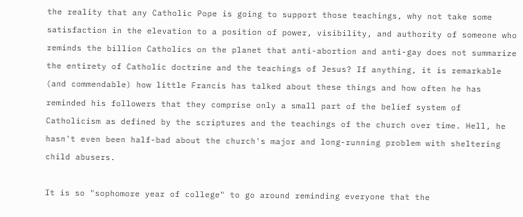the reality that any Catholic Pope is going to support those teachings, why not take some satisfaction in the elevation to a position of power, visibility, and authority of someone who reminds the billion Catholics on the planet that anti-abortion and anti-gay does not summarize the entirety of Catholic doctrine and the teachings of Jesus? If anything, it is remarkable (and commendable) how little Francis has talked about these things and how often he has reminded his followers that they comprise only a small part of the belief system of Catholicism as defined by the scriptures and the teachings of the church over time. Hell, he hasn't even been half-bad about the church's major and long-running problem with sheltering child abusers.

It is so "sophomore year of college" to go around reminding everyone that the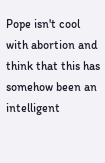Pope isn't cool with abortion and think that this has somehow been an intelligent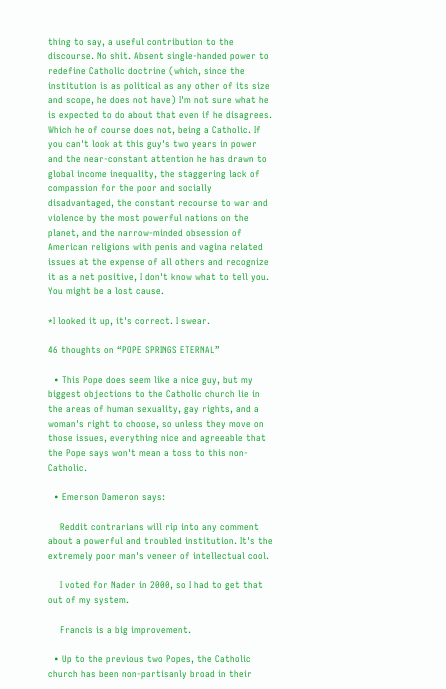thing to say, a useful contribution to the discourse. No shit. Absent single-handed power to redefine Catholic doctrine (which, since the institution is as political as any other of its size and scope, he does not have) I'm not sure what he is expected to do about that even if he disagrees. Which he of course does not, being a Catholic. If you can't look at this guy's two years in power and the near-constant attention he has drawn to global income inequality, the staggering lack of compassion for the poor and socially disadvantaged, the constant recourse to war and violence by the most powerful nations on the planet, and the narrow-minded obsession of American religions with penis and vagina related issues at the expense of all others and recognize it as a net positive, I don't know what to tell you. You might be a lost cause.

*I looked it up, it's correct. I swear.

46 thoughts on “POPE SPRINGS ETERNAL”

  • This Pope does seem like a nice guy, but my biggest objections to the Catholic church lie in the areas of human sexuality, gay rights, and a woman's right to choose, so unless they move on those issues, everything nice and agreeable that the Pope says won't mean a toss to this non-Catholic.

  • Emerson Dameron says:

    Reddit contrarians will rip into any comment about a powerful and troubled institution. It's the extremely poor man's veneer of intellectual cool.

    I voted for Nader in 2000, so I had to get that out of my system.

    Francis is a big improvement.

  • Up to the previous two Popes, the Catholic church has been non-partisanly broad in their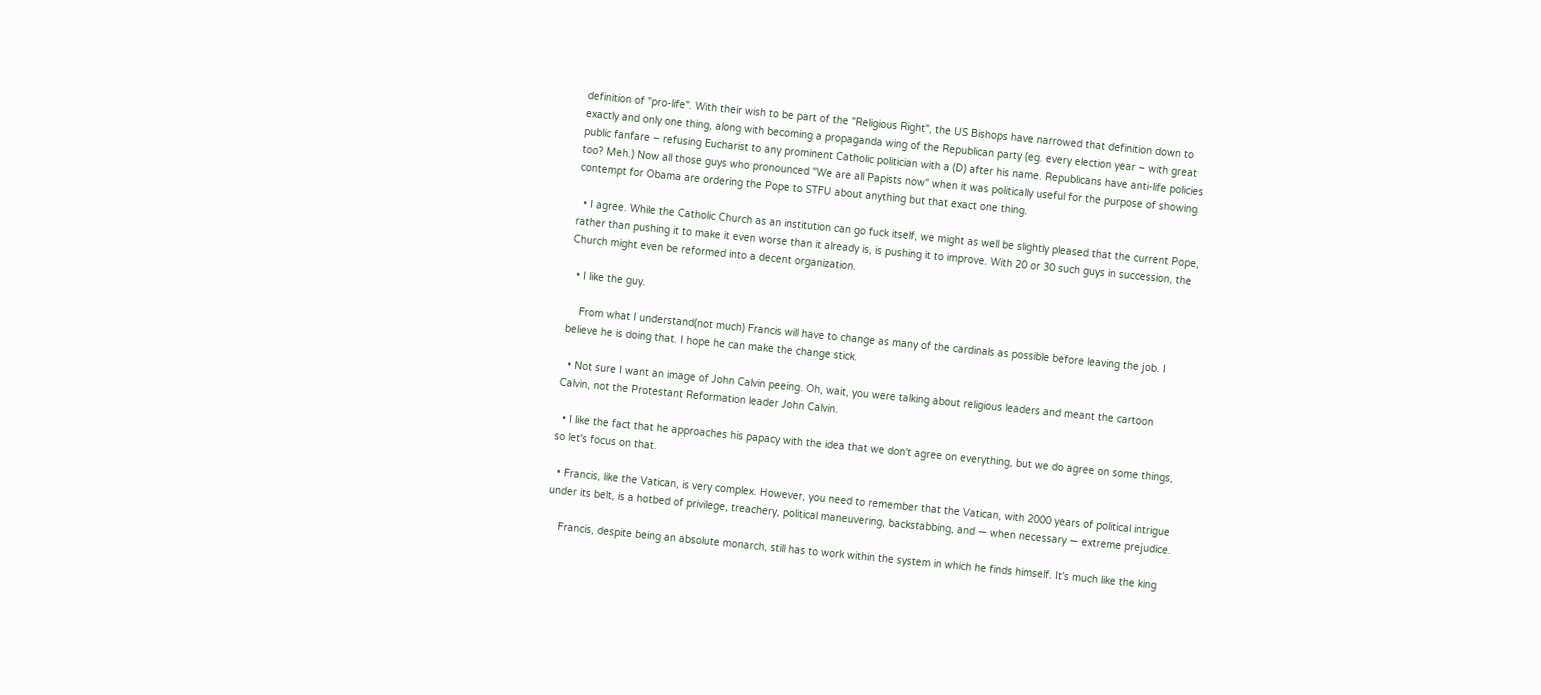definition of "pro-life". With their wish to be part of the "Religious Right", the US Bishops have narrowed that definition down to exactly and only one thing, along with becoming a propaganda wing of the Republican party (eg. every election year – with great public fanfare – refusing Eucharist to any prominent Catholic politician with a (D) after his name. Republicans have anti-life policies too? Meh.) Now all those guys who pronounced "We are all Papists now" when it was politically useful for the purpose of showing contempt for Obama are ordering the Pope to STFU about anything but that exact one thing.

  • I agree. While the Catholic Church as an institution can go fuck itself, we might as well be slightly pleased that the current Pope, rather than pushing it to make it even worse than it already is, is pushing it to improve. With 20 or 30 such guys in succession, the Church might even be reformed into a decent organization.

  • I like the guy.

    From what I understand(not much) Francis will have to change as many of the cardinals as possible before leaving the job. I believe he is doing that. I hope he can make the change stick.

  • Not sure I want an image of John Calvin peeing. Oh, wait, you were talking about religious leaders and meant the cartoon Calvin, not the Protestant Reformation leader John Calvin.

  • I like the fact that he approaches his papacy with the idea that we don't agree on everything, but we do agree on some things, so let's focus on that.

  • Francis, like the Vatican, is very complex. However, you need to remember that the Vatican, with 2000 years of political intrigue under its belt, is a hotbed of privilege, treachery, political maneuvering, backstabbing, and — when necessary — extreme prejudice.

    Francis, despite being an absolute monarch, still has to work within the system in which he finds himself. It's much like the king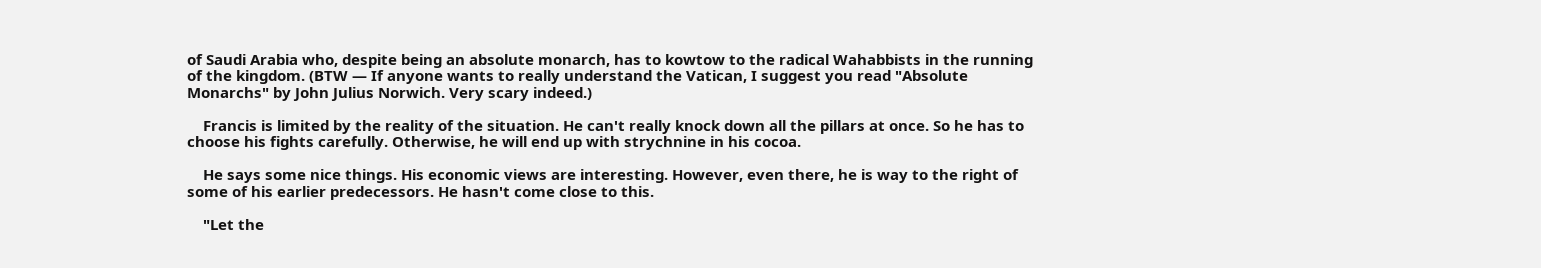of Saudi Arabia who, despite being an absolute monarch, has to kowtow to the radical Wahabbists in the running of the kingdom. (BTW — If anyone wants to really understand the Vatican, I suggest you read "Absolute Monarchs" by John Julius Norwich. Very scary indeed.)

    Francis is limited by the reality of the situation. He can't really knock down all the pillars at once. So he has to choose his fights carefully. Otherwise, he will end up with strychnine in his cocoa.

    He says some nice things. His economic views are interesting. However, even there, he is way to the right of some of his earlier predecessors. He hasn't come close to this.

    "Let the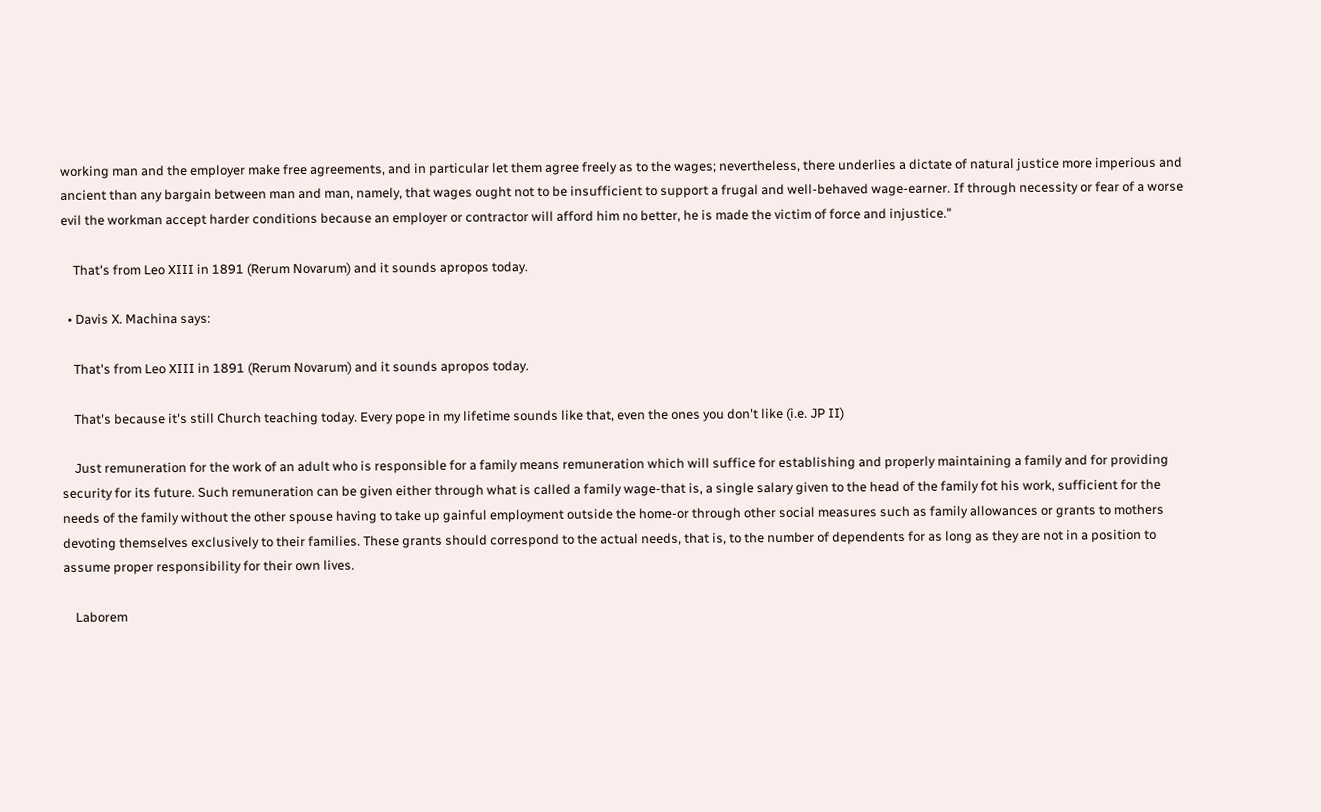working man and the employer make free agreements, and in particular let them agree freely as to the wages; nevertheless, there underlies a dictate of natural justice more imperious and ancient than any bargain between man and man, namely, that wages ought not to be insufficient to support a frugal and well-behaved wage-earner. If through necessity or fear of a worse evil the workman accept harder conditions because an employer or contractor will afford him no better, he is made the victim of force and injustice."

    That's from Leo XIII in 1891 (Rerum Novarum) and it sounds apropos today.

  • Davis X. Machina says:

    That's from Leo XIII in 1891 (Rerum Novarum) and it sounds apropos today.

    That's because it's still Church teaching today. Every pope in my lifetime sounds like that, even the ones you don't like (i.e. JP II)

    Just remuneration for the work of an adult who is responsible for a family means remuneration which will suffice for establishing and properly maintaining a family and for providing security for its future. Such remuneration can be given either through what is called a family wage-that is, a single salary given to the head of the family fot his work, sufficient for the needs of the family without the other spouse having to take up gainful employment outside the home-or through other social measures such as family allowances or grants to mothers devoting themselves exclusively to their families. These grants should correspond to the actual needs, that is, to the number of dependents for as long as they are not in a position to assume proper responsibility for their own lives.

    Laborem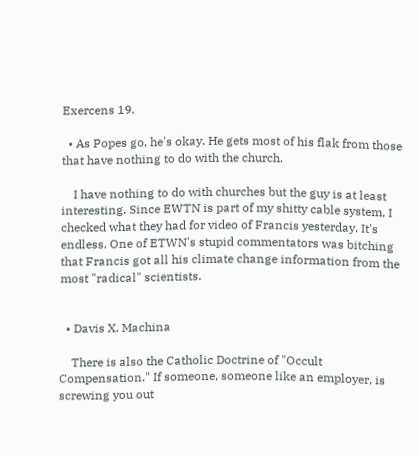Exercens 19.

  • As Popes go, he's okay. He gets most of his flak from those that have nothing to do with the church.

    I have nothing to do with churches but the guy is at least interesting. Since EWTN is part of my shitty cable system, I checked what they had for video of Francis yesterday. It's endless. One of ETWN's stupid commentators was bitching that Francis got all his climate change information from the most "radical" scientists.


  • Davis X. Machina

    There is also the Catholic Doctrine of "Occult Compensation." If someone, someone like an employer, is screwing you out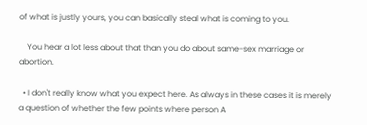of what is justly yours, you can basically steal what is coming to you.

    You hear a lot less about that than you do about same-sex marriage or abortion.

  • I don't really know what you expect here. As always in these cases it is merely a question of whether the few points where person A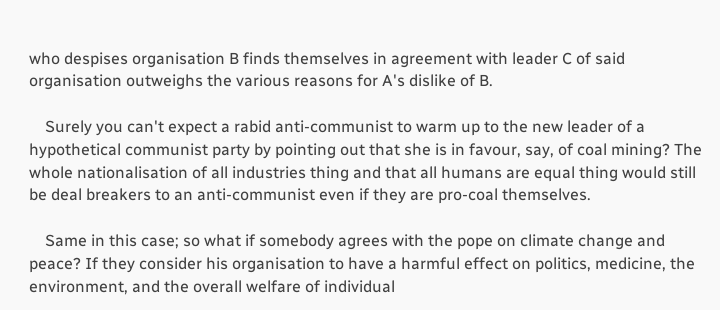who despises organisation B finds themselves in agreement with leader C of said organisation outweighs the various reasons for A's dislike of B.

    Surely you can't expect a rabid anti-communist to warm up to the new leader of a hypothetical communist party by pointing out that she is in favour, say, of coal mining? The whole nationalisation of all industries thing and that all humans are equal thing would still be deal breakers to an anti-communist even if they are pro-coal themselves.

    Same in this case; so what if somebody agrees with the pope on climate change and peace? If they consider his organisation to have a harmful effect on politics, medicine, the environment, and the overall welfare of individual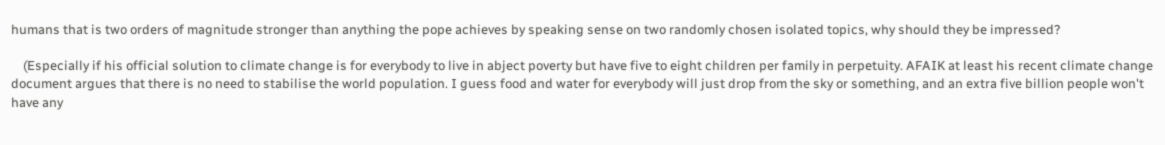humans that is two orders of magnitude stronger than anything the pope achieves by speaking sense on two randomly chosen isolated topics, why should they be impressed?

    (Especially if his official solution to climate change is for everybody to live in abject poverty but have five to eight children per family in perpetuity. AFAIK at least his recent climate change document argues that there is no need to stabilise the world population. I guess food and water for everybody will just drop from the sky or something, and an extra five billion people won't have any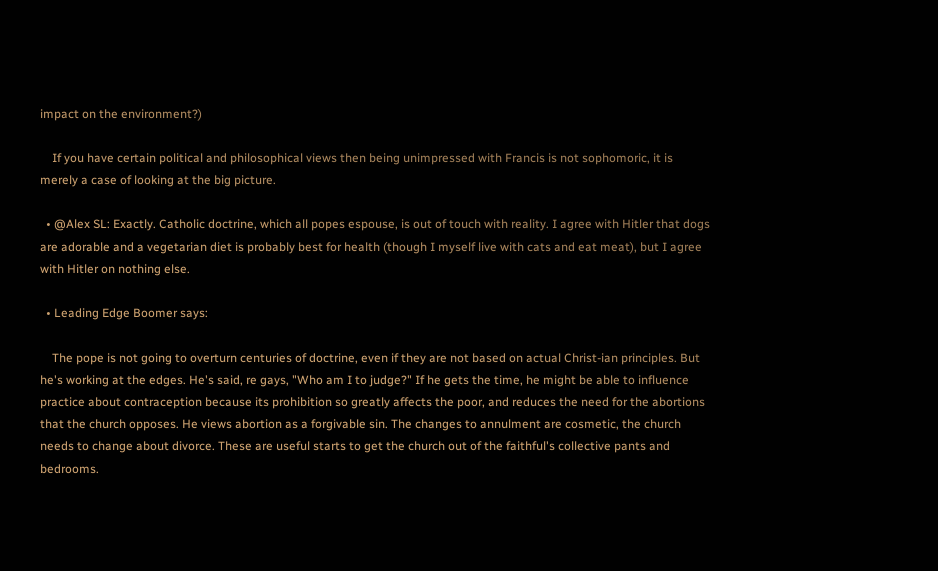impact on the environment?)

    If you have certain political and philosophical views then being unimpressed with Francis is not sophomoric, it is merely a case of looking at the big picture.

  • @Alex SL: Exactly. Catholic doctrine, which all popes espouse, is out of touch with reality. I agree with Hitler that dogs are adorable and a vegetarian diet is probably best for health (though I myself live with cats and eat meat), but I agree with Hitler on nothing else.

  • Leading Edge Boomer says:

    The pope is not going to overturn centuries of doctrine, even if they are not based on actual Christ-ian principles. But he's working at the edges. He's said, re gays, "Who am I to judge?" If he gets the time, he might be able to influence practice about contraception because its prohibition so greatly affects the poor, and reduces the need for the abortions that the church opposes. He views abortion as a forgivable sin. The changes to annulment are cosmetic, the church needs to change about divorce. These are useful starts to get the church out of the faithful's collective pants and bedrooms.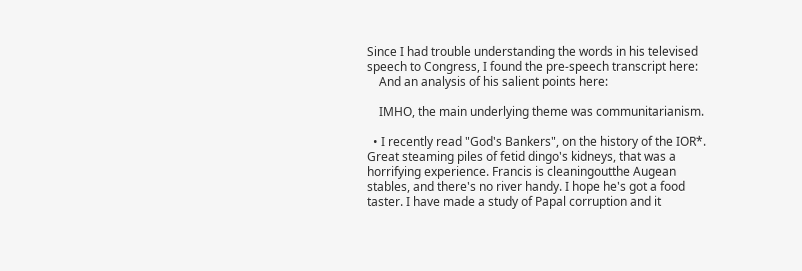Since I had trouble understanding the words in his televised speech to Congress, I found the pre-speech transcript here:
    And an analysis of his salient points here:

    IMHO, the main underlying theme was communitarianism.

  • I recently read "God's Bankers", on the history of the IOR*. Great steaming piles of fetid dingo's kidneys, that was a horrifying experience. Francis is cleaningoutthe Augean stables, and there's no river handy. I hope he's got a food taster. I have made a study of Papal corruption and it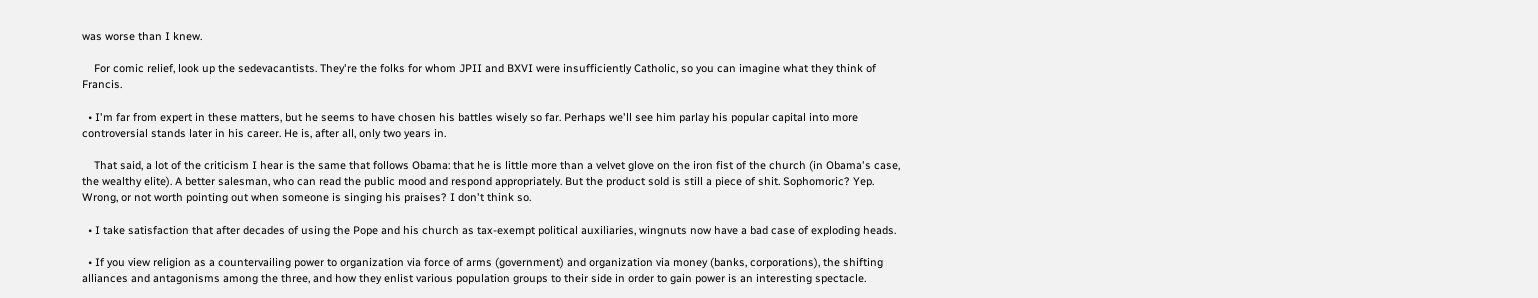was worse than I knew.

    For comic relief, look up the sedevacantists. They're the folks for whom JPII and BXVI were insufficiently Catholic, so you can imagine what they think of Francis.

  • I'm far from expert in these matters, but he seems to have chosen his battles wisely so far. Perhaps we'll see him parlay his popular capital into more controversial stands later in his career. He is, after all, only two years in.

    That said, a lot of the criticism I hear is the same that follows Obama: that he is little more than a velvet glove on the iron fist of the church (in Obama's case, the wealthy elite). A better salesman, who can read the public mood and respond appropriately. But the product sold is still a piece of shit. Sophomoric? Yep. Wrong, or not worth pointing out when someone is singing his praises? I don't think so.

  • I take satisfaction that after decades of using the Pope and his church as tax-exempt political auxiliaries, wingnuts now have a bad case of exploding heads.

  • If you view religion as a countervailing power to organization via force of arms (government) and organization via money (banks, corporations), the shifting alliances and antagonisms among the three, and how they enlist various population groups to their side in order to gain power is an interesting spectacle.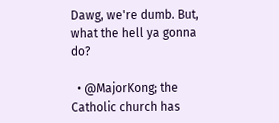Dawg, we're dumb. But, what the hell ya gonna do?

  • @MajorKong; the Catholic church has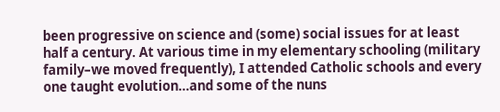been progressive on science and (some) social issues for at least half a century. At various time in my elementary schooling (military family–we moved frequently), I attended Catholic schools and every one taught evolution…and some of the nuns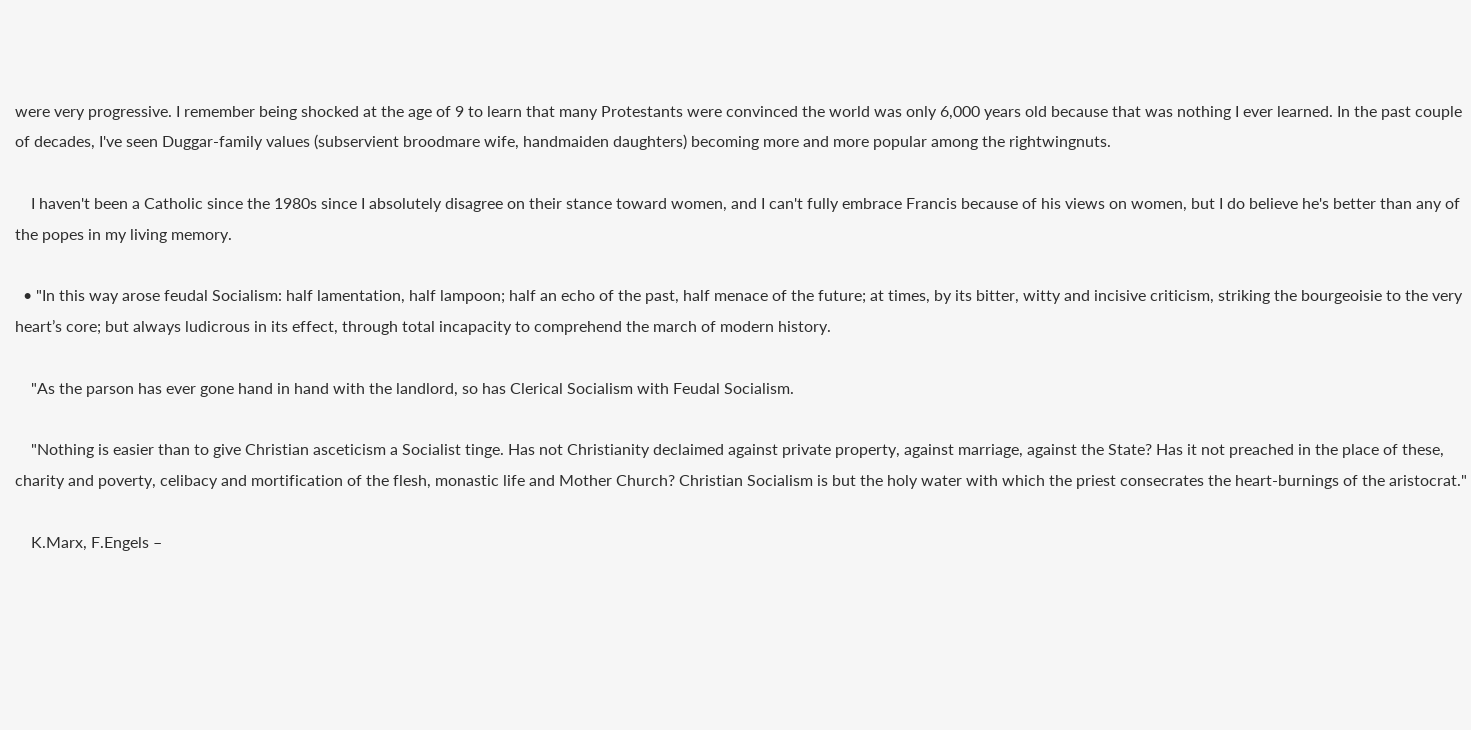were very progressive. I remember being shocked at the age of 9 to learn that many Protestants were convinced the world was only 6,000 years old because that was nothing I ever learned. In the past couple of decades, I've seen Duggar-family values (subservient broodmare wife, handmaiden daughters) becoming more and more popular among the rightwingnuts.

    I haven't been a Catholic since the 1980s since I absolutely disagree on their stance toward women, and I can't fully embrace Francis because of his views on women, but I do believe he's better than any of the popes in my living memory.

  • "In this way arose feudal Socialism: half lamentation, half lampoon; half an echo of the past, half menace of the future; at times, by its bitter, witty and incisive criticism, striking the bourgeoisie to the very heart’s core; but always ludicrous in its effect, through total incapacity to comprehend the march of modern history.

    "As the parson has ever gone hand in hand with the landlord, so has Clerical Socialism with Feudal Socialism.

    "Nothing is easier than to give Christian asceticism a Socialist tinge. Has not Christianity declaimed against private property, against marriage, against the State? Has it not preached in the place of these, charity and poverty, celibacy and mortification of the flesh, monastic life and Mother Church? Christian Socialism is but the holy water with which the priest consecrates the heart-burnings of the aristocrat."

    K.Marx, F.Engels –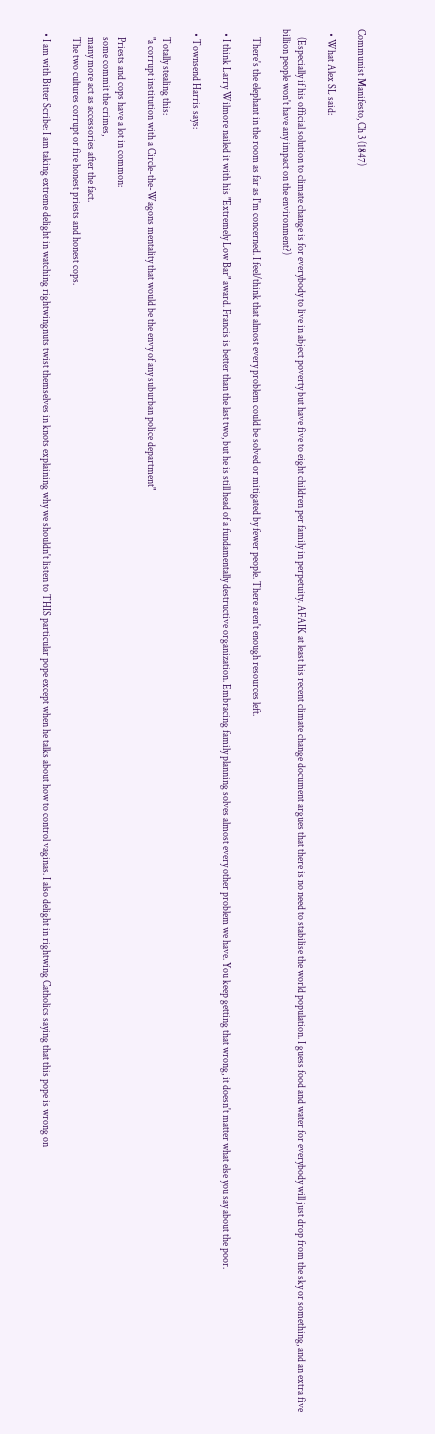Communist Manifesto, Ch 3 (1847)

  • What Alex SL said:

    (Especially if his official solution to climate change is for everybody to live in abject poverty but have five to eight children per family in perpetuity. AFAIK at least his recent climate change document argues that there is no need to stabilise the world population. I guess food and water for everybody will just drop from the sky or something, and an extra five billion people won't have any impact on the environment?)

    There's the elephant in the room as far as I'm concerned. I feel/think that almost every problem could be solved or mitigated by fewer people. There aren't enough resources left.

  • I think Larry Wilmore nailed it with his "Extremely Low Bar" award. Francis is better than the last two, but he is still head of a fundamentally destructive organization. Embracing family planning solves almost every other problem we have. You keep getting that wrong, it doesn't matter what else you say about the poor.

  • Townsend Harris says:

    Totally stealing this:
    "a corrupt institution with a Circle-the-Wagons mentality that would be the envy of any suburban police department"

    Priests and cops have a lot in common:
    some commit the crimes,
    many more act as accessories after the fact.
    The two cultures corrupt or fire honest priests and honest cops.

  • I am with Bitter Scribe: I am taking extreme delight in watching rightwingnuts twist themselves in knots explaining why we shouldn't listen to THIS particular pope except when he talks about how to control vaginas. I also delight in rightwing Catholics saying that this pope is wrong on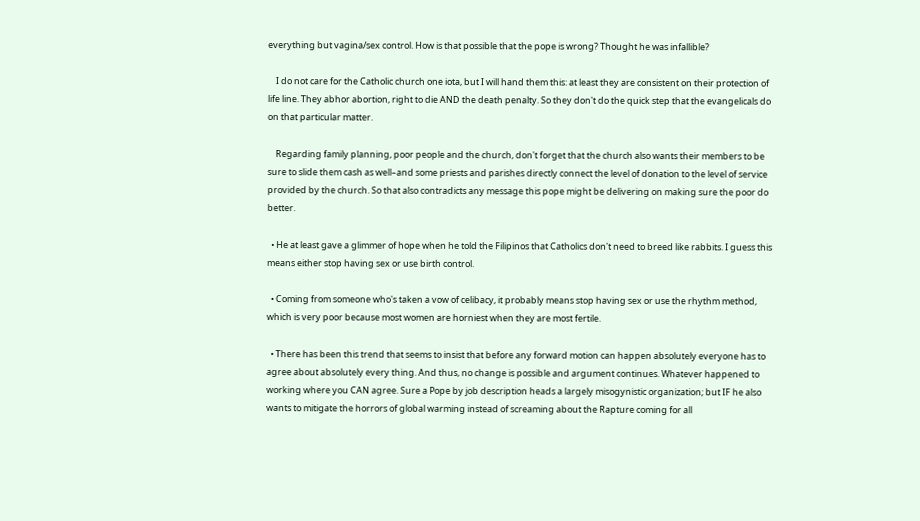everything but vagina/sex control. How is that possible that the pope is wrong? Thought he was infallible?

    I do not care for the Catholic church one iota, but I will hand them this: at least they are consistent on their protection of life line. They abhor abortion, right to die AND the death penalty. So they don't do the quick step that the evangelicals do on that particular matter.

    Regarding family planning, poor people and the church, don't forget that the church also wants their members to be sure to slide them cash as well–and some priests and parishes directly connect the level of donation to the level of service provided by the church. So that also contradicts any message this pope might be delivering on making sure the poor do better.

  • He at least gave a glimmer of hope when he told the Filipinos that Catholics don't need to breed like rabbits. I guess this means either stop having sex or use birth control.

  • Coming from someone who's taken a vow of celibacy, it probably means stop having sex or use the rhythm method, which is very poor because most women are horniest when they are most fertile.

  • There has been this trend that seems to insist that before any forward motion can happen absolutely everyone has to agree about absolutely every thing. And thus, no change is possible and argument continues. Whatever happened to working where you CAN agree. Sure a Pope by job description heads a largely misogynistic organization; but IF he also wants to mitigate the horrors of global warming instead of screaming about the Rapture coming for all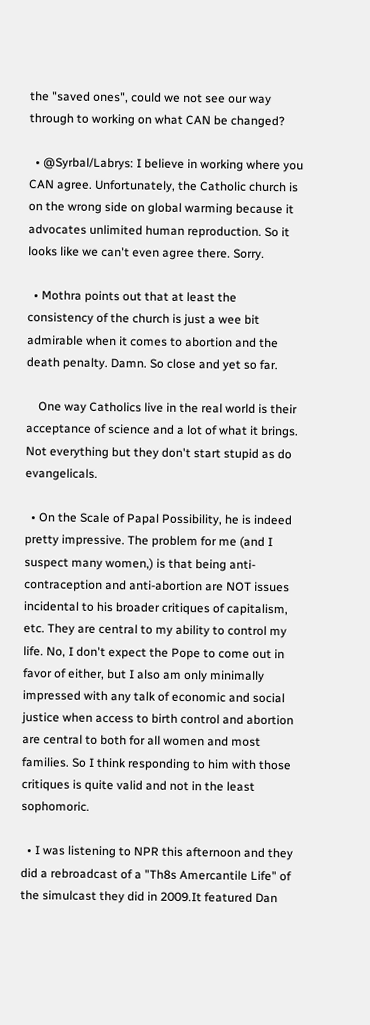the "saved ones", could we not see our way through to working on what CAN be changed?

  • @Syrbal/Labrys: I believe in working where you CAN agree. Unfortunately, the Catholic church is on the wrong side on global warming because it advocates unlimited human reproduction. So it looks like we can't even agree there. Sorry.

  • Mothra points out that at least the consistency of the church is just a wee bit admirable when it comes to abortion and the death penalty. Damn. So close and yet so far.

    One way Catholics live in the real world is their acceptance of science and a lot of what it brings. Not everything but they don't start stupid as do evangelicals.

  • On the Scale of Papal Possibility, he is indeed pretty impressive. The problem for me (and I suspect many women,) is that being anti-contraception and anti-abortion are NOT issues incidental to his broader critiques of capitalism, etc. They are central to my ability to control my life. No, I don't expect the Pope to come out in favor of either, but I also am only minimally impressed with any talk of economic and social justice when access to birth control and abortion are central to both for all women and most families. So I think responding to him with those critiques is quite valid and not in the least sophomoric.

  • I was listening to NPR this afternoon and they did a rebroadcast of a "Th8s Amercantile Life" of the simulcast they did in 2009.It featured Dan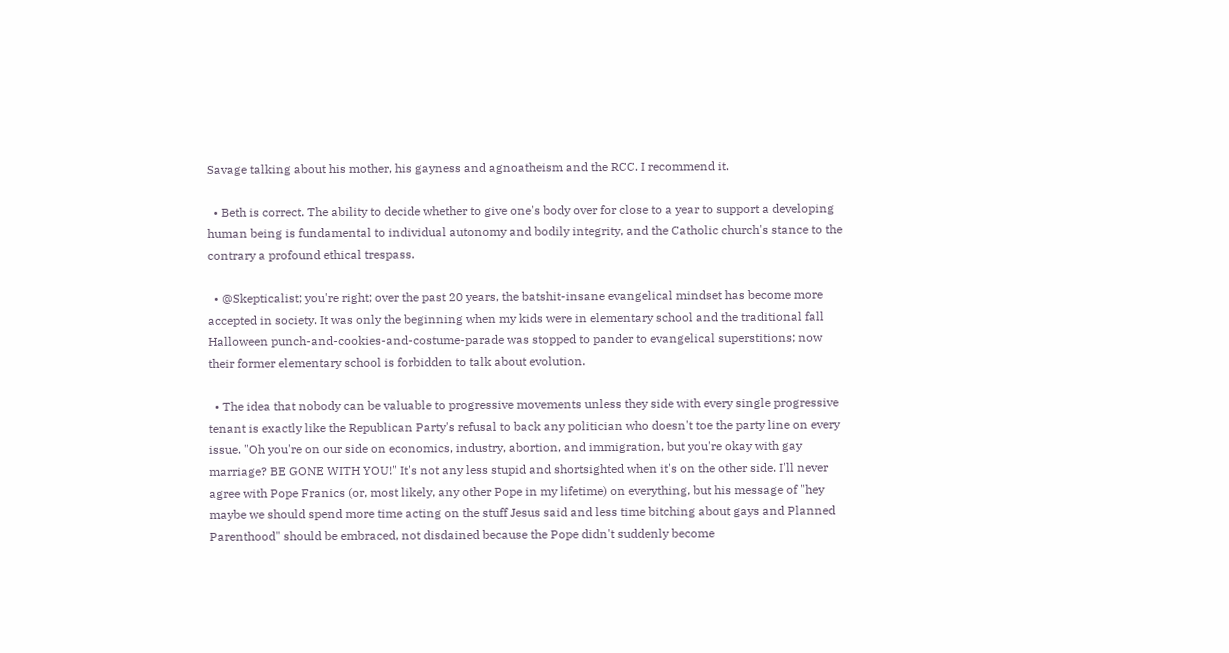Savage talking about his mother, his gayness and agnoatheism and the RCC. I recommend it.

  • Beth is correct. The ability to decide whether to give one's body over for close to a year to support a developing human being is fundamental to individual autonomy and bodily integrity, and the Catholic church's stance to the contrary a profound ethical trespass.

  • @Skepticalist; you're right; over the past 20 years, the batshit-insane evangelical mindset has become more accepted in society. It was only the beginning when my kids were in elementary school and the traditional fall Halloween punch-and-cookies-and-costume-parade was stopped to pander to evangelical superstitions; now their former elementary school is forbidden to talk about evolution.

  • The idea that nobody can be valuable to progressive movements unless they side with every single progressive tenant is exactly like the Republican Party's refusal to back any politician who doesn't toe the party line on every issue. "Oh you're on our side on economics, industry, abortion, and immigration, but you're okay with gay marriage? BE GONE WITH YOU!" It's not any less stupid and shortsighted when it's on the other side. I'll never agree with Pope Franics (or, most likely, any other Pope in my lifetime) on everything, but his message of "hey maybe we should spend more time acting on the stuff Jesus said and less time bitching about gays and Planned Parenthood" should be embraced, not disdained because the Pope didn't suddenly become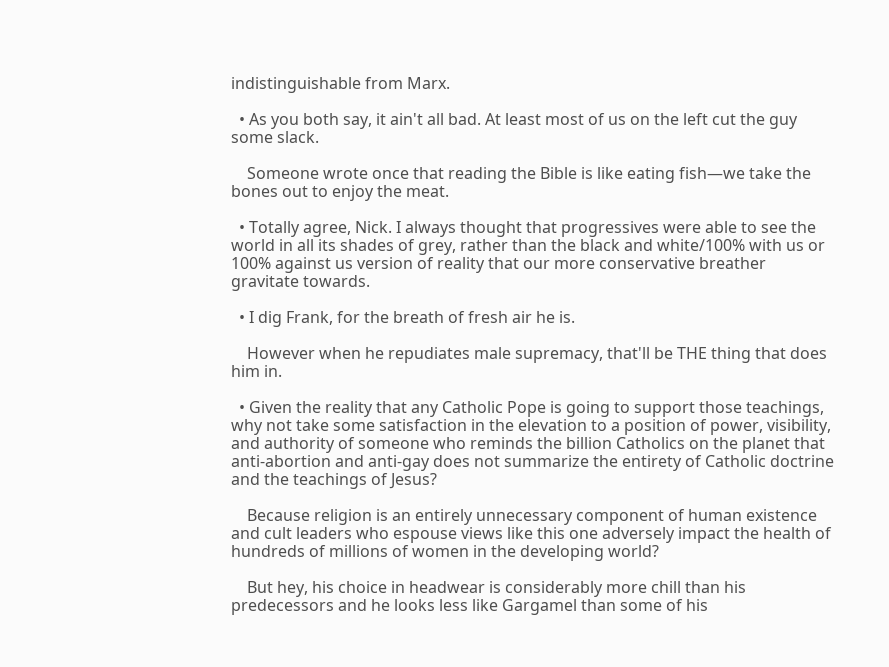indistinguishable from Marx.

  • As you both say, it ain't all bad. At least most of us on the left cut the guy some slack.

    Someone wrote once that reading the Bible is like eating fish—we take the bones out to enjoy the meat.

  • Totally agree, Nick. I always thought that progressives were able to see the world in all its shades of grey, rather than the black and white/100% with us or 100% against us version of reality that our more conservative breather gravitate towards.

  • I dig Frank, for the breath of fresh air he is.

    However when he repudiates male supremacy, that'll be THE thing that does him in.

  • Given the reality that any Catholic Pope is going to support those teachings, why not take some satisfaction in the elevation to a position of power, visibility, and authority of someone who reminds the billion Catholics on the planet that anti-abortion and anti-gay does not summarize the entirety of Catholic doctrine and the teachings of Jesus?

    Because religion is an entirely unnecessary component of human existence and cult leaders who espouse views like this one adversely impact the health of hundreds of millions of women in the developing world?

    But hey, his choice in headwear is considerably more chill than his predecessors and he looks less like Gargamel than some of his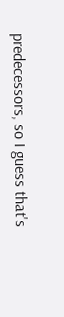predecessors, so I guess that's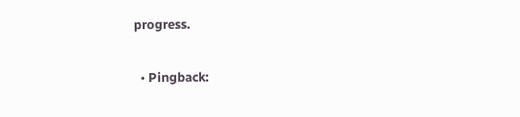progress.

  • Pingback: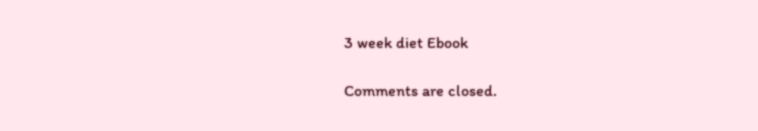3 week diet Ebook

Comments are closed.